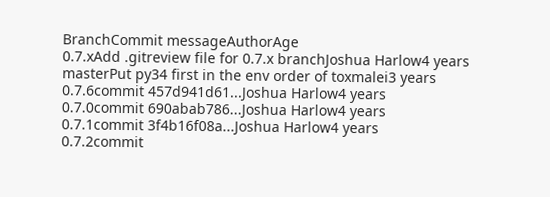BranchCommit messageAuthorAge
0.7.xAdd .gitreview file for 0.7.x branchJoshua Harlow4 years
masterPut py34 first in the env order of toxmalei3 years
0.7.6commit 457d941d61...Joshua Harlow4 years
0.7.0commit 690abab786...Joshua Harlow4 years
0.7.1commit 3f4b16f08a...Joshua Harlow4 years
0.7.2commit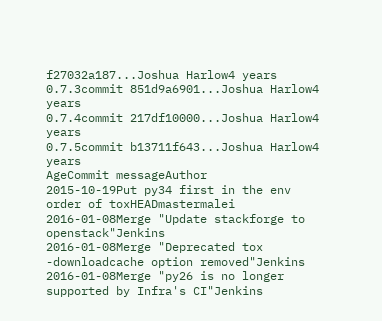f27032a187...Joshua Harlow4 years
0.7.3commit 851d9a6901...Joshua Harlow4 years
0.7.4commit 217df10000...Joshua Harlow4 years
0.7.5commit b13711f643...Joshua Harlow4 years
AgeCommit messageAuthor
2015-10-19Put py34 first in the env order of toxHEADmastermalei
2016-01-08Merge "Update stackforge to openstack"Jenkins
2016-01-08Merge "Deprecated tox -downloadcache option removed"Jenkins
2016-01-08Merge "py26 is no longer supported by Infra's CI"Jenkins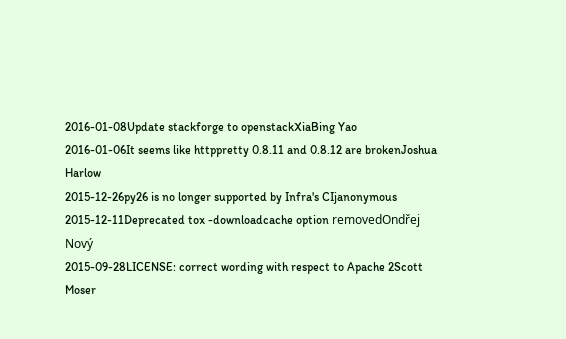2016-01-08Update stackforge to openstackXiaBing Yao
2016-01-06It seems like httppretty 0.8.11 and 0.8.12 are brokenJoshua Harlow
2015-12-26py26 is no longer supported by Infra's CIjanonymous
2015-12-11Deprecated tox -downloadcache option removedOndřej Nový
2015-09-28LICENSE: correct wording with respect to Apache 2Scott Moser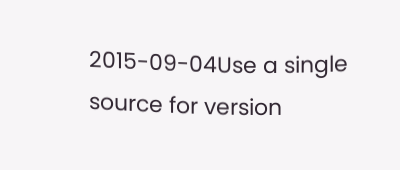2015-09-04Use a single source for version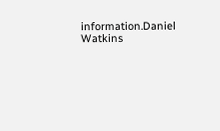information.Daniel Watkins